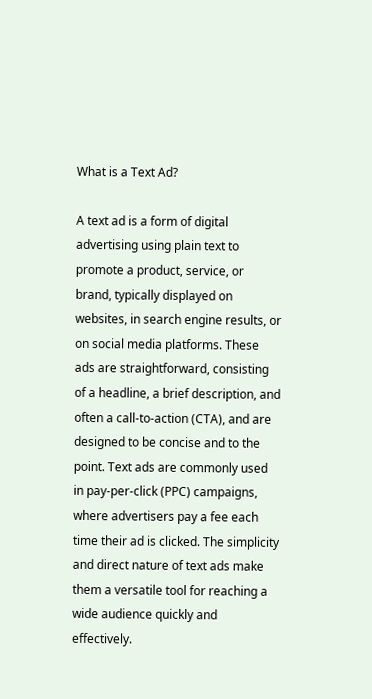What is a Text Ad?

A text ad is a form of digital advertising using plain text to promote a product, service, or brand, typically displayed on websites, in search engine results, or on social media platforms. These ads are straightforward, consisting of a headline, a brief description, and often a call-to-action (CTA), and are designed to be concise and to the point. Text ads are commonly used in pay-per-click (PPC) campaigns, where advertisers pay a fee each time their ad is clicked. The simplicity and direct nature of text ads make them a versatile tool for reaching a wide audience quickly and effectively.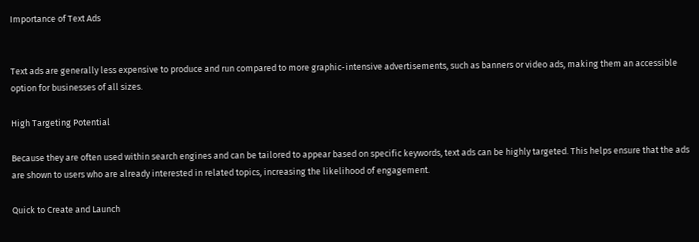Importance of Text Ads


Text ads are generally less expensive to produce and run compared to more graphic-intensive advertisements, such as banners or video ads, making them an accessible option for businesses of all sizes.

High Targeting Potential

Because they are often used within search engines and can be tailored to appear based on specific keywords, text ads can be highly targeted. This helps ensure that the ads are shown to users who are already interested in related topics, increasing the likelihood of engagement.

Quick to Create and Launch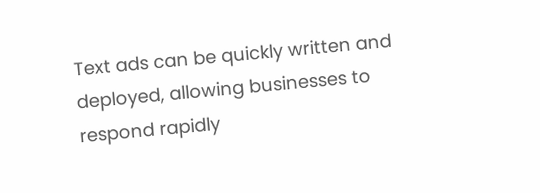Text ads can be quickly written and deployed, allowing businesses to respond rapidly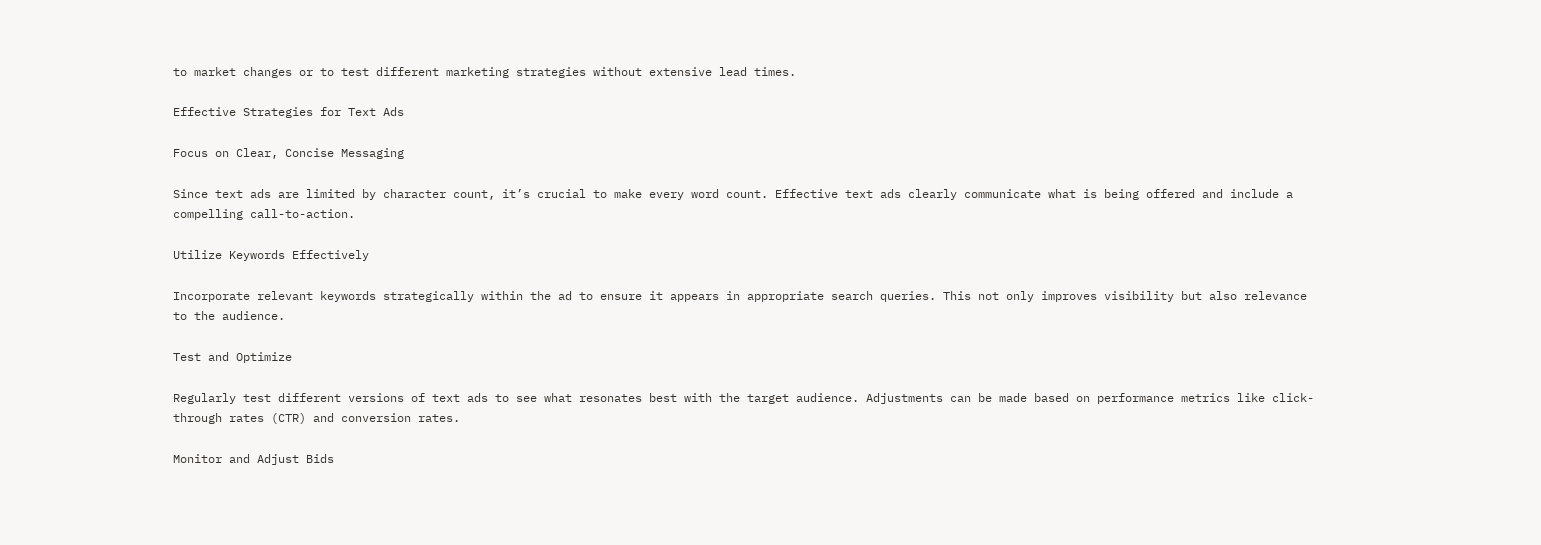to market changes or to test different marketing strategies without extensive lead times.

Effective Strategies for Text Ads

Focus on Clear, Concise Messaging

Since text ads are limited by character count, it’s crucial to make every word count. Effective text ads clearly communicate what is being offered and include a compelling call-to-action.

Utilize Keywords Effectively

Incorporate relevant keywords strategically within the ad to ensure it appears in appropriate search queries. This not only improves visibility but also relevance to the audience.

Test and Optimize

Regularly test different versions of text ads to see what resonates best with the target audience. Adjustments can be made based on performance metrics like click-through rates (CTR) and conversion rates.

Monitor and Adjust Bids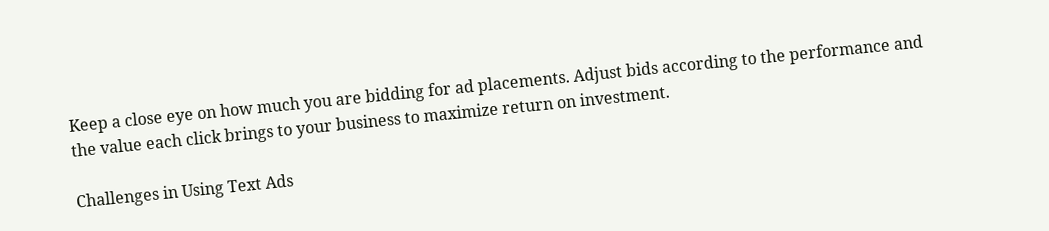Keep a close eye on how much you are bidding for ad placements. Adjust bids according to the performance and the value each click brings to your business to maximize return on investment.

Challenges in Using Text Ads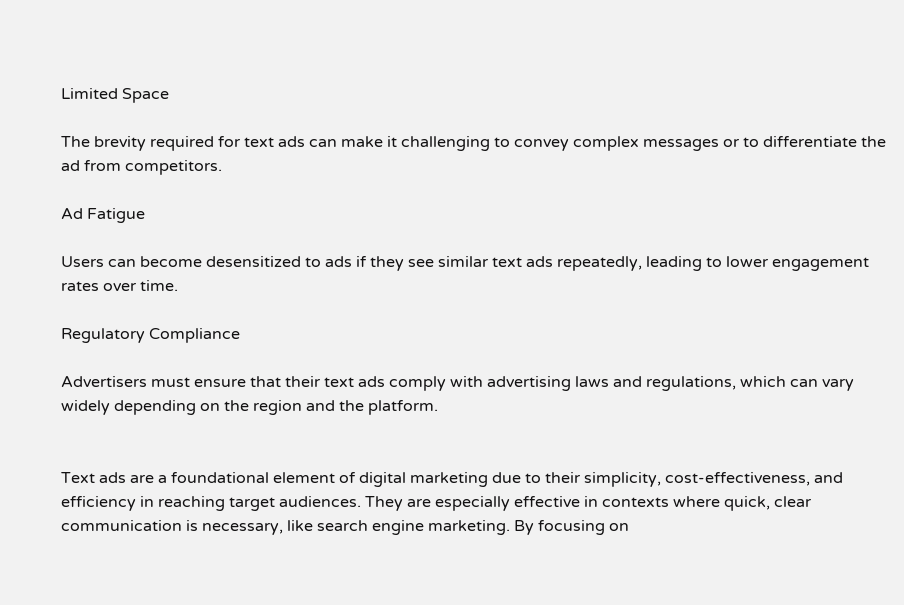Limited Space

The brevity required for text ads can make it challenging to convey complex messages or to differentiate the ad from competitors.

Ad Fatigue

Users can become desensitized to ads if they see similar text ads repeatedly, leading to lower engagement rates over time.

Regulatory Compliance

Advertisers must ensure that their text ads comply with advertising laws and regulations, which can vary widely depending on the region and the platform.


Text ads are a foundational element of digital marketing due to their simplicity, cost-effectiveness, and efficiency in reaching target audiences. They are especially effective in contexts where quick, clear communication is necessary, like search engine marketing. By focusing on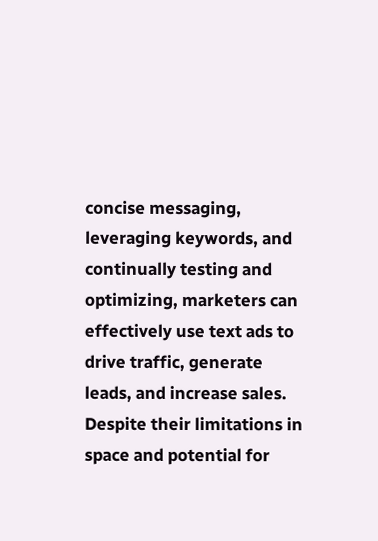concise messaging, leveraging keywords, and continually testing and optimizing, marketers can effectively use text ads to drive traffic, generate leads, and increase sales. Despite their limitations in space and potential for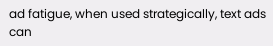ad fatigue, when used strategically, text ads can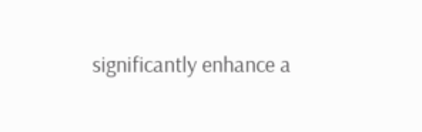significantly enhance a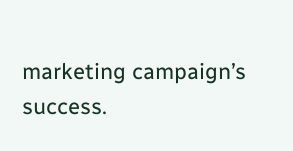marketing campaign’s success.